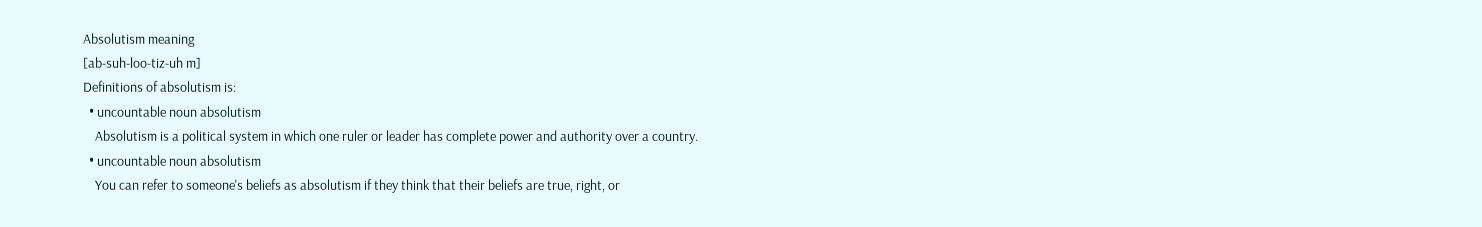Absolutism meaning
[ab-suh-loo-tiz-uh m]
Definitions of absolutism is:
  • uncountable noun absolutism
    Absolutism is a political system in which one ruler or leader has complete power and authority over a country.
  • uncountable noun absolutism
    You can refer to someone's beliefs as absolutism if they think that their beliefs are true, right, or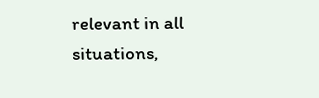relevant in all situations,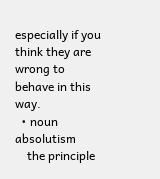especially if you think they are wrong to behave in this way.
  • noun absolutism
    the principle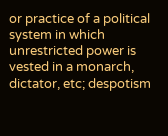or practice of a political system in which unrestricted power is vested in a monarch, dictator, etc; despotism